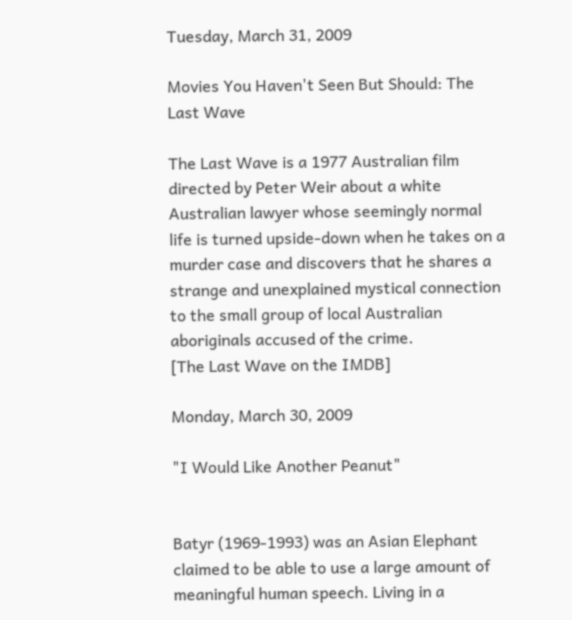Tuesday, March 31, 2009

Movies You Haven't Seen But Should: The Last Wave

The Last Wave is a 1977 Australian film directed by Peter Weir about a white Australian lawyer whose seemingly normal life is turned upside-down when he takes on a murder case and discovers that he shares a strange and unexplained mystical connection to the small group of local Australian aboriginals accused of the crime.
[The Last Wave on the IMDB]

Monday, March 30, 2009

"I Would Like Another Peanut"


Batyr (1969-1993) was an Asian Elephant claimed to be able to use a large amount of meaningful human speech. Living in a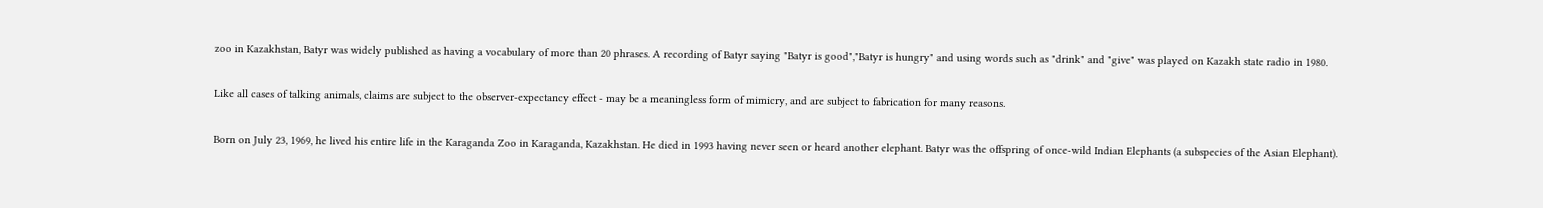zoo in Kazakhstan, Batyr was widely published as having a vocabulary of more than 20 phrases. A recording of Batyr saying "Batyr is good","Batyr is hungry" and using words such as "drink" and "give" was played on Kazakh state radio in 1980.

Like all cases of talking animals, claims are subject to the observer-expectancy effect - may be a meaningless form of mimicry, and are subject to fabrication for many reasons.

Born on July 23, 1969, he lived his entire life in the Karaganda Zoo in Karaganda, Kazakhstan. He died in 1993 having never seen or heard another elephant. Batyr was the offspring of once-wild Indian Elephants (a subspecies of the Asian Elephant).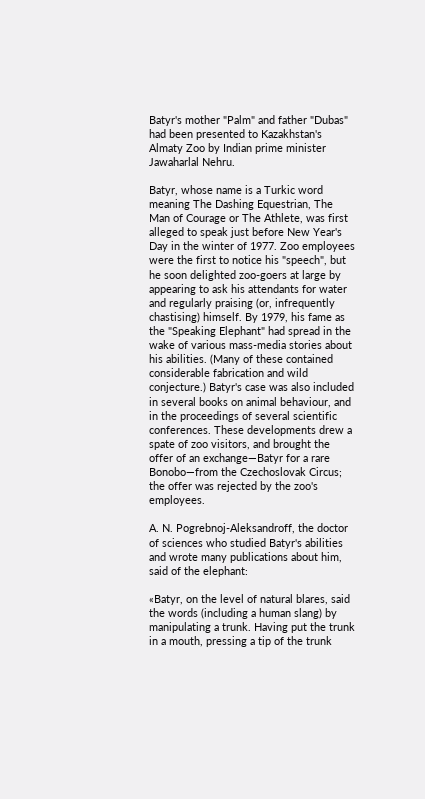Batyr's mother "Palm" and father "Dubas" had been presented to Kazakhstan's Almaty Zoo by Indian prime minister Jawaharlal Nehru.

Batyr, whose name is a Turkic word meaning The Dashing Equestrian, The Man of Courage or The Athlete, was first alleged to speak just before New Year's Day in the winter of 1977. Zoo employees were the first to notice his "speech", but he soon delighted zoo-goers at large by appearing to ask his attendants for water and regularly praising (or, infrequently chastising) himself. By 1979, his fame as the "Speaking Elephant" had spread in the wake of various mass-media stories about his abilities. (Many of these contained considerable fabrication and wild conjecture.) Batyr's case was also included in several books on animal behaviour, and in the proceedings of several scientific conferences. These developments drew a spate of zoo visitors, and brought the offer of an exchange—Batyr for a rare Bonobo—from the Czechoslovak Circus; the offer was rejected by the zoo's employees.

A. N. Pogrebnoj-Aleksandroff, the doctor of sciences who studied Batyr's abilities and wrote many publications about him, said of the elephant:

«Batyr, on the level of natural blares, said the words (including a human slang) by manipulating a trunk. Having put the trunk in a mouth, pressing a tip of the trunk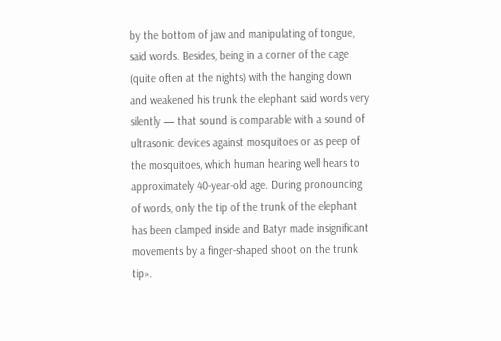by the bottom of jaw and manipulating of tongue, said words. Besides, being in a corner of the cage (quite often at the nights) with the hanging down and weakened his trunk the elephant said words very silently — that sound is comparable with a sound of ultrasonic devices against mosquitoes or as peep of the mosquitoes, which human hearing well hears to approximately 40-year-old age. During pronouncing of words, only the tip of the trunk of the elephant has been clamped inside and Batyr made insignificant movements by a finger-shaped shoot on the trunk tip».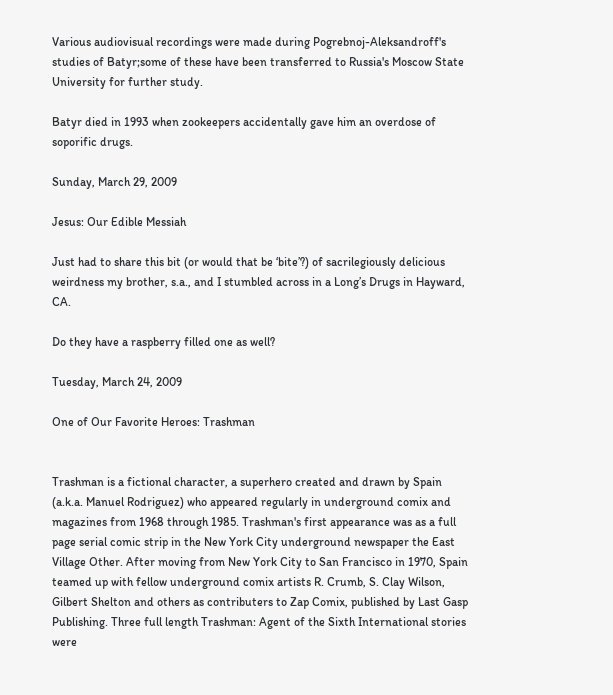Various audiovisual recordings were made during Pogrebnoj-Aleksandroff's studies of Batyr;some of these have been transferred to Russia's Moscow State University for further study.

Batyr died in 1993 when zookeepers accidentally gave him an overdose of soporific drugs.

Sunday, March 29, 2009

Jesus: Our Edible Messiah

Just had to share this bit (or would that be ‘bite’?) of sacrilegiously delicious weirdness my brother, s.a., and I stumbled across in a Long’s Drugs in Hayward, CA.

Do they have a raspberry filled one as well?

Tuesday, March 24, 2009

One of Our Favorite Heroes: Trashman


Trashman is a fictional character, a superhero created and drawn by Spain (a.k.a. Manuel Rodriguez) who appeared regularly in underground comix and magazines from 1968 through 1985. Trashman's first appearance was as a full page serial comic strip in the New York City underground newspaper the East Village Other. After moving from New York City to San Francisco in 1970, Spain teamed up with fellow underground comix artists R. Crumb, S. Clay Wilson, Gilbert Shelton and others as contributers to Zap Comix, published by Last Gasp Publishing. Three full length Trashman: Agent of the Sixth International stories were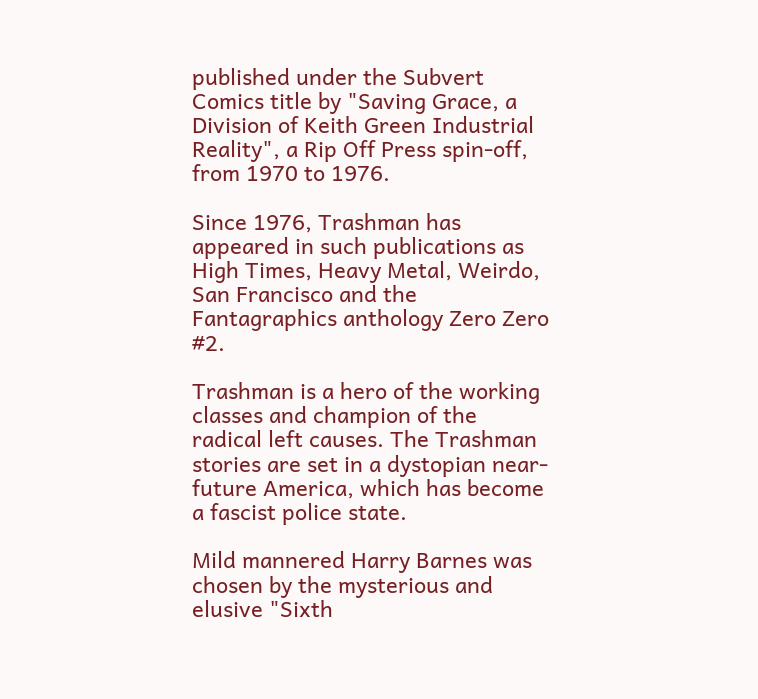published under the Subvert Comics title by "Saving Grace, a Division of Keith Green Industrial Reality", a Rip Off Press spin-off, from 1970 to 1976.

Since 1976, Trashman has appeared in such publications as High Times, Heavy Metal, Weirdo, San Francisco and the Fantagraphics anthology Zero Zero #2.

Trashman is a hero of the working classes and champion of the radical left causes. The Trashman stories are set in a dystopian near-future America, which has become a fascist police state.

Mild mannered Harry Barnes was chosen by the mysterious and elusive "Sixth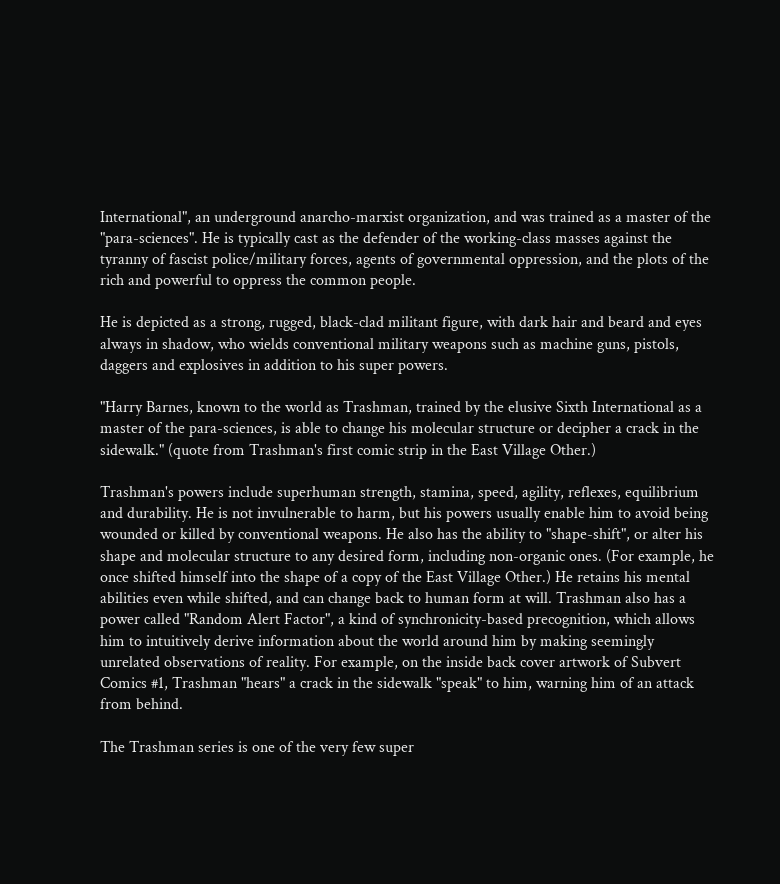International", an underground anarcho-marxist organization, and was trained as a master of the "para-sciences". He is typically cast as the defender of the working-class masses against the tyranny of fascist police/military forces, agents of governmental oppression, and the plots of the rich and powerful to oppress the common people.

He is depicted as a strong, rugged, black-clad militant figure, with dark hair and beard and eyes always in shadow, who wields conventional military weapons such as machine guns, pistols, daggers and explosives in addition to his super powers.

"Harry Barnes, known to the world as Trashman, trained by the elusive Sixth International as a master of the para-sciences, is able to change his molecular structure or decipher a crack in the sidewalk." (quote from Trashman's first comic strip in the East Village Other.)

Trashman's powers include superhuman strength, stamina, speed, agility, reflexes, equilibrium and durability. He is not invulnerable to harm, but his powers usually enable him to avoid being wounded or killed by conventional weapons. He also has the ability to "shape-shift", or alter his shape and molecular structure to any desired form, including non-organic ones. (For example, he once shifted himself into the shape of a copy of the East Village Other.) He retains his mental abilities even while shifted, and can change back to human form at will. Trashman also has a power called "Random Alert Factor", a kind of synchronicity-based precognition, which allows him to intuitively derive information about the world around him by making seemingly unrelated observations of reality. For example, on the inside back cover artwork of Subvert Comics #1, Trashman "hears" a crack in the sidewalk "speak" to him, warning him of an attack from behind.

The Trashman series is one of the very few super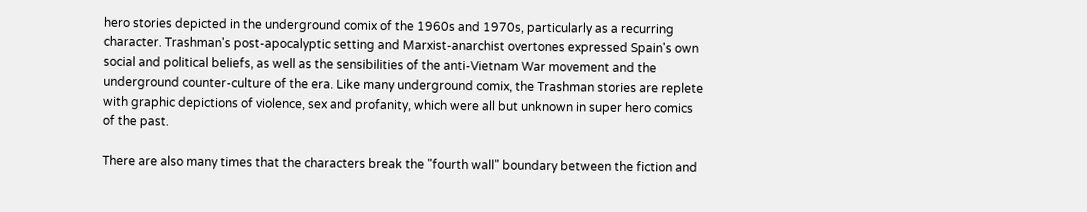hero stories depicted in the underground comix of the 1960s and 1970s, particularly as a recurring character. Trashman's post-apocalyptic setting and Marxist-anarchist overtones expressed Spain's own social and political beliefs, as well as the sensibilities of the anti-Vietnam War movement and the underground counter-culture of the era. Like many underground comix, the Trashman stories are replete with graphic depictions of violence, sex and profanity, which were all but unknown in super hero comics of the past.

There are also many times that the characters break the "fourth wall" boundary between the fiction and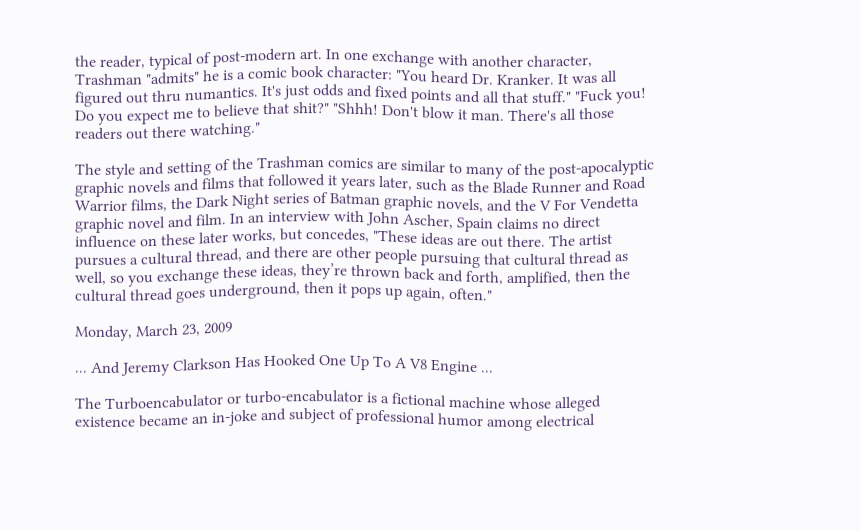the reader, typical of post-modern art. In one exchange with another character, Trashman "admits" he is a comic book character: "You heard Dr. Kranker. It was all figured out thru numantics. It's just odds and fixed points and all that stuff." "Fuck you! Do you expect me to believe that shit?" "Shhh! Don't blow it man. There's all those readers out there watching."

The style and setting of the Trashman comics are similar to many of the post-apocalyptic graphic novels and films that followed it years later, such as the Blade Runner and Road Warrior films, the Dark Night series of Batman graphic novels, and the V For Vendetta graphic novel and film. In an interview with John Ascher, Spain claims no direct influence on these later works, but concedes, "These ideas are out there. The artist pursues a cultural thread, and there are other people pursuing that cultural thread as well, so you exchange these ideas, they’re thrown back and forth, amplified, then the cultural thread goes underground, then it pops up again, often."

Monday, March 23, 2009

... And Jeremy Clarkson Has Hooked One Up To A V8 Engine ...

The Turboencabulator or turbo-encabulator is a fictional machine whose alleged existence became an in-joke and subject of professional humor among electrical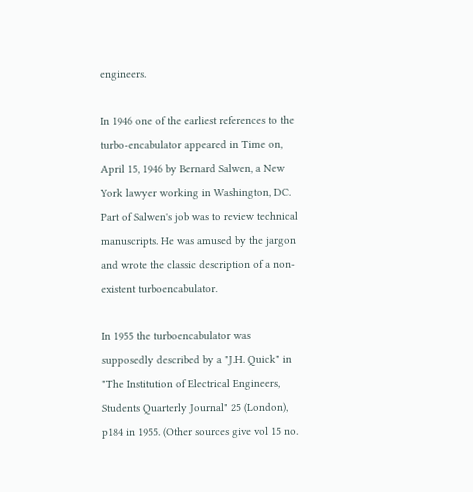engineers.

In 1946 one of the earliest references to the turbo-encabulator appeared in Time on, April 15, 1946 by Bernard Salwen, a New York lawyer working in Washington, DC. Part of Salwen's job was to review technical manuscripts. He was amused by the jargon and wrote the classic description of a non-existent turboencabulator.

In 1955 the turboencabulator was supposedly described by a "J.H. Quick" in "The Institution of Electrical Engineers, Students Quarterly Journal" 25 (London), p184 in 1955. (Other sources give vol 15 no.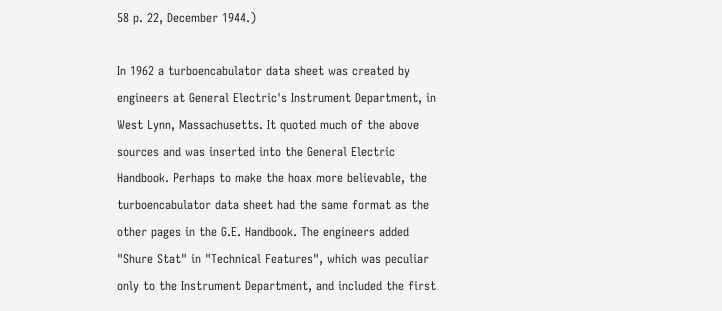58 p. 22, December 1944.)

In 1962 a turboencabulator data sheet was created by engineers at General Electric's Instrument Department, in West Lynn, Massachusetts. It quoted much of the above sources and was inserted into the General Electric Handbook. Perhaps to make the hoax more believable, the turboencabulator data sheet had the same format as the other pages in the G.E. Handbook. The engineers added "Shure Stat" in "Technical Features", which was peculiar only to the Instrument Department, and included the first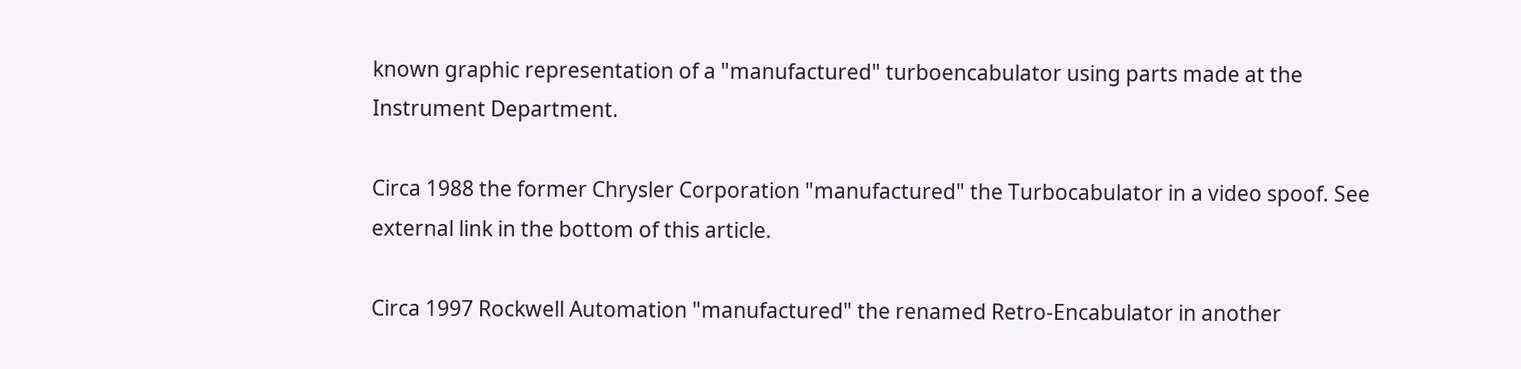known graphic representation of a "manufactured" turboencabulator using parts made at the Instrument Department.

Circa 1988 the former Chrysler Corporation "manufactured" the Turbocabulator in a video spoof. See external link in the bottom of this article.

Circa 1997 Rockwell Automation "manufactured" the renamed Retro-Encabulator in another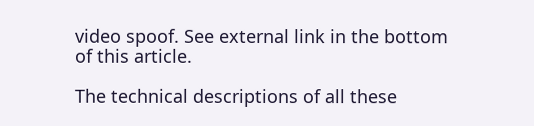video spoof. See external link in the bottom of this article.

The technical descriptions of all these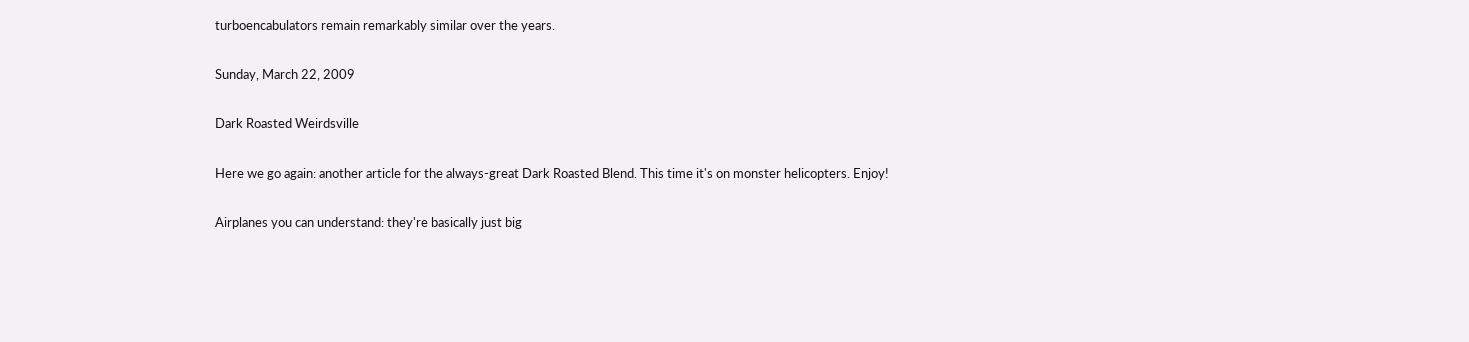turboencabulators remain remarkably similar over the years.

Sunday, March 22, 2009

Dark Roasted Weirdsville

Here we go again: another article for the always-great Dark Roasted Blend. This time it's on monster helicopters. Enjoy!

Airplanes you can understand: they're basically just big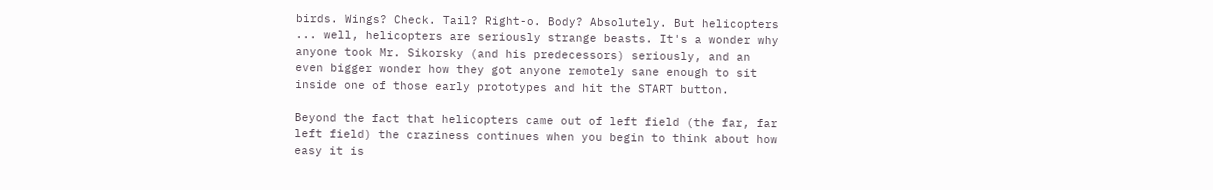birds. Wings? Check. Tail? Right-o. Body? Absolutely. But helicopters ... well, helicopters are seriously strange beasts. It's a wonder why anyone took Mr. Sikorsky (and his predecessors) seriously, and an even bigger wonder how they got anyone remotely sane enough to sit inside one of those early prototypes and hit the START button.

Beyond the fact that helicopters came out of left field (the far, far left field) the craziness continues when you begin to think about how easy it is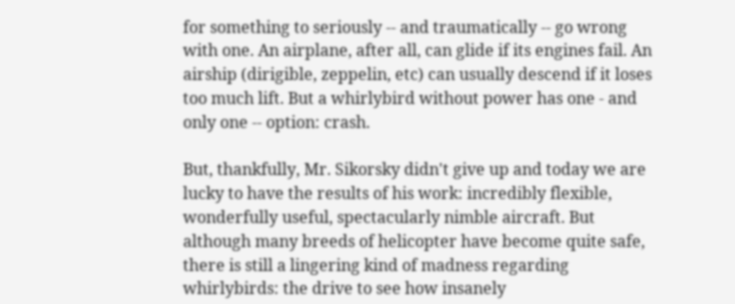for something to seriously -- and traumatically -- go wrong with one. An airplane, after all, can glide if its engines fail. An airship (dirigible, zeppelin, etc) can usually descend if it loses too much lift. But a whirlybird without power has one - and only one -- option: crash.

But, thankfully, Mr. Sikorsky didn't give up and today we are lucky to have the results of his work: incredibly flexible, wonderfully useful, spectacularly nimble aircraft. But although many breeds of helicopter have become quite safe, there is still a lingering kind of madness regarding whirlybirds: the drive to see how insanely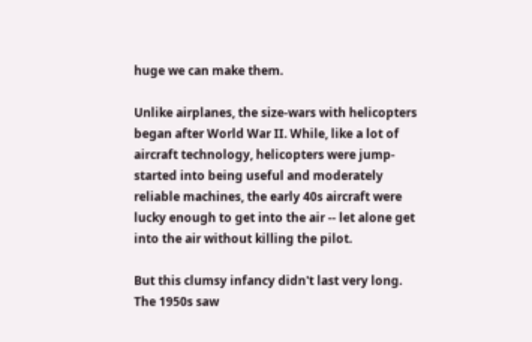huge we can make them.

Unlike airplanes, the size-wars with helicopters began after World War II. While, like a lot of aircraft technology, helicopters were jump-started into being useful and moderately reliable machines, the early 40s aircraft were lucky enough to get into the air -- let alone get into the air without killing the pilot.

But this clumsy infancy didn't last very long. The 1950s saw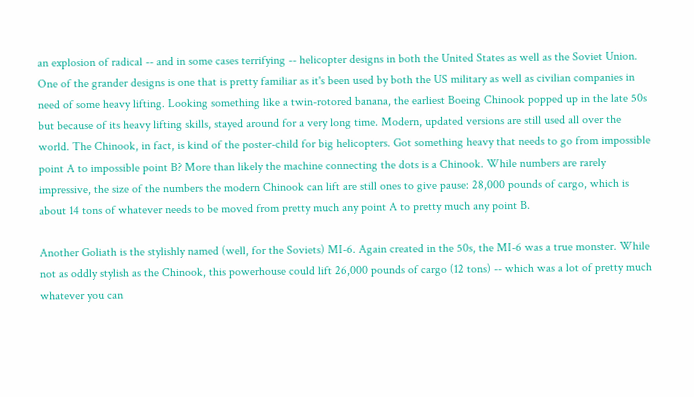an explosion of radical -- and in some cases terrifying -- helicopter designs in both the United States as well as the Soviet Union. One of the grander designs is one that is pretty familiar as it's been used by both the US military as well as civilian companies in need of some heavy lifting. Looking something like a twin-rotored banana, the earliest Boeing Chinook popped up in the late 50s but because of its heavy lifting skills, stayed around for a very long time. Modern, updated versions are still used all over the world. The Chinook, in fact, is kind of the poster-child for big helicopters. Got something heavy that needs to go from impossible point A to impossible point B? More than likely the machine connecting the dots is a Chinook. While numbers are rarely impressive, the size of the numbers the modern Chinook can lift are still ones to give pause: 28,000 pounds of cargo, which is about 14 tons of whatever needs to be moved from pretty much any point A to pretty much any point B.

Another Goliath is the stylishly named (well, for the Soviets) MI-6. Again created in the 50s, the MI-6 was a true monster. While not as oddly stylish as the Chinook, this powerhouse could lift 26,000 pounds of cargo (12 tons) -- which was a lot of pretty much whatever you can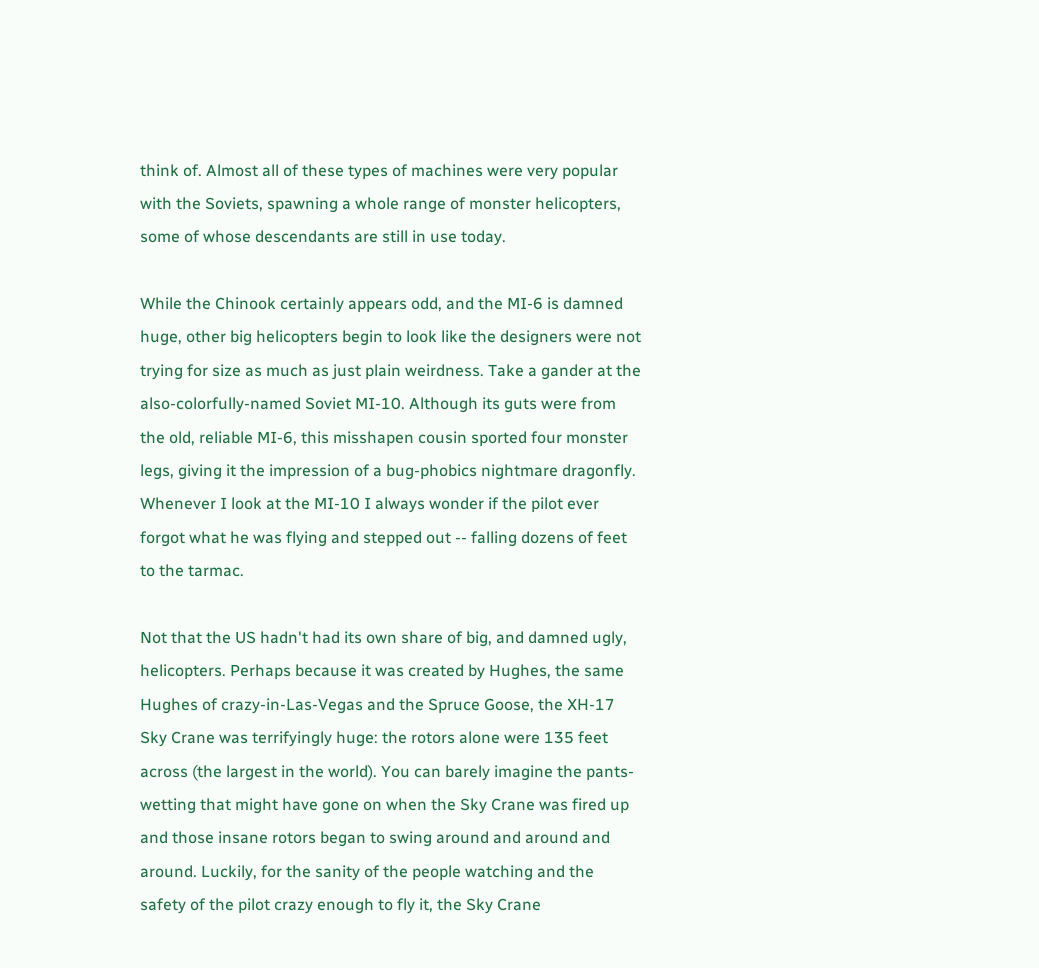think of. Almost all of these types of machines were very popular with the Soviets, spawning a whole range of monster helicopters, some of whose descendants are still in use today.

While the Chinook certainly appears odd, and the MI-6 is damned huge, other big helicopters begin to look like the designers were not trying for size as much as just plain weirdness. Take a gander at the also-colorfully-named Soviet MI-10. Although its guts were from the old, reliable MI-6, this misshapen cousin sported four monster legs, giving it the impression of a bug-phobics nightmare dragonfly. Whenever I look at the MI-10 I always wonder if the pilot ever forgot what he was flying and stepped out -- falling dozens of feet to the tarmac.

Not that the US hadn't had its own share of big, and damned ugly, helicopters. Perhaps because it was created by Hughes, the same Hughes of crazy-in-Las-Vegas and the Spruce Goose, the XH-17 Sky Crane was terrifyingly huge: the rotors alone were 135 feet across (the largest in the world). You can barely imagine the pants-wetting that might have gone on when the Sky Crane was fired up and those insane rotors began to swing around and around and around. Luckily, for the sanity of the people watching and the safety of the pilot crazy enough to fly it, the Sky Crane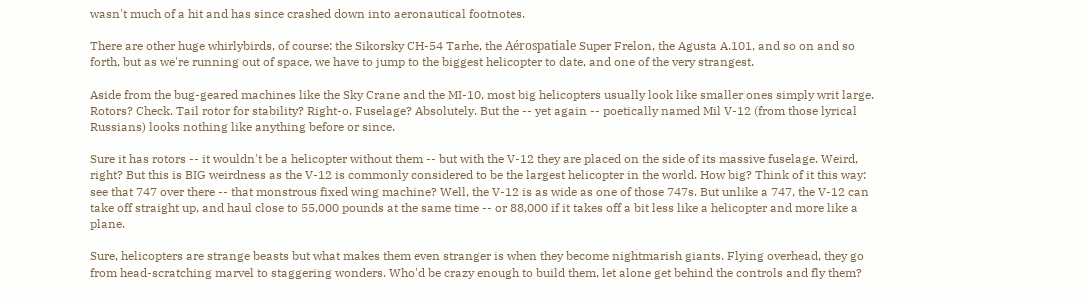wasn't much of a hit and has since crashed down into aeronautical footnotes.

There are other huge whirlybirds, of course: the Sikorsky CH-54 Tarhe, the Aérospatiale Super Frelon, the Agusta A.101, and so on and so forth, but as we're running out of space, we have to jump to the biggest helicopter to date, and one of the very strangest.

Aside from the bug-geared machines like the Sky Crane and the MI-10, most big helicopters usually look like smaller ones simply writ large. Rotors? Check. Tail rotor for stability? Right-o. Fuselage? Absolutely. But the -- yet again -- poetically named Mil V-12 (from those lyrical Russians) looks nothing like anything before or since.

Sure it has rotors -- it wouldn't be a helicopter without them -- but with the V-12 they are placed on the side of its massive fuselage. Weird, right? But this is BIG weirdness as the V-12 is commonly considered to be the largest helicopter in the world. How big? Think of it this way: see that 747 over there -- that monstrous fixed wing machine? Well, the V-12 is as wide as one of those 747s. But unlike a 747, the V-12 can take off straight up, and haul close to 55,000 pounds at the same time -- or 88,000 if it takes off a bit less like a helicopter and more like a plane.

Sure, helicopters are strange beasts but what makes them even stranger is when they become nightmarish giants. Flying overhead, they go from head-scratching marvel to staggering wonders. Who'd be crazy enough to build them, let alone get behind the controls and fly them?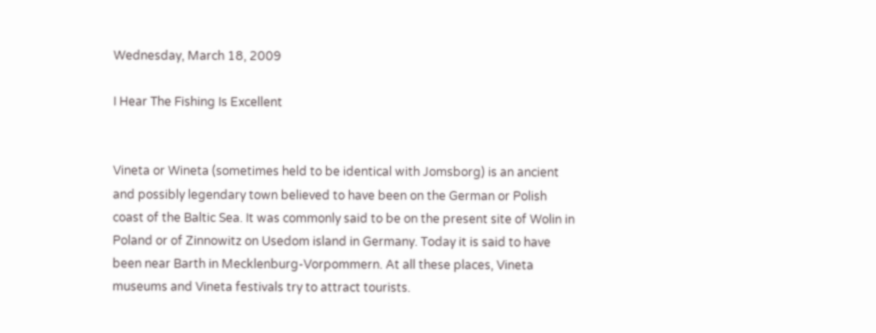Wednesday, March 18, 2009

I Hear The Fishing Is Excellent


Vineta or Wineta (sometimes held to be identical with Jomsborg) is an ancient and possibly legendary town believed to have been on the German or Polish coast of the Baltic Sea. It was commonly said to be on the present site of Wolin in Poland or of Zinnowitz on Usedom island in Germany. Today it is said to have been near Barth in Mecklenburg-Vorpommern. At all these places, Vineta museums and Vineta festivals try to attract tourists.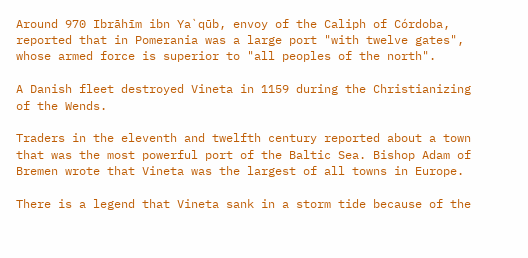Around 970 Ibrāhīm ibn Ya`qūb, envoy of the Caliph of Córdoba, reported that in Pomerania was a large port "with twelve gates", whose armed force is superior to "all peoples of the north".

A Danish fleet destroyed Vineta in 1159 during the Christianizing of the Wends.

Traders in the eleventh and twelfth century reported about a town that was the most powerful port of the Baltic Sea. Bishop Adam of Bremen wrote that Vineta was the largest of all towns in Europe.

There is a legend that Vineta sank in a storm tide because of the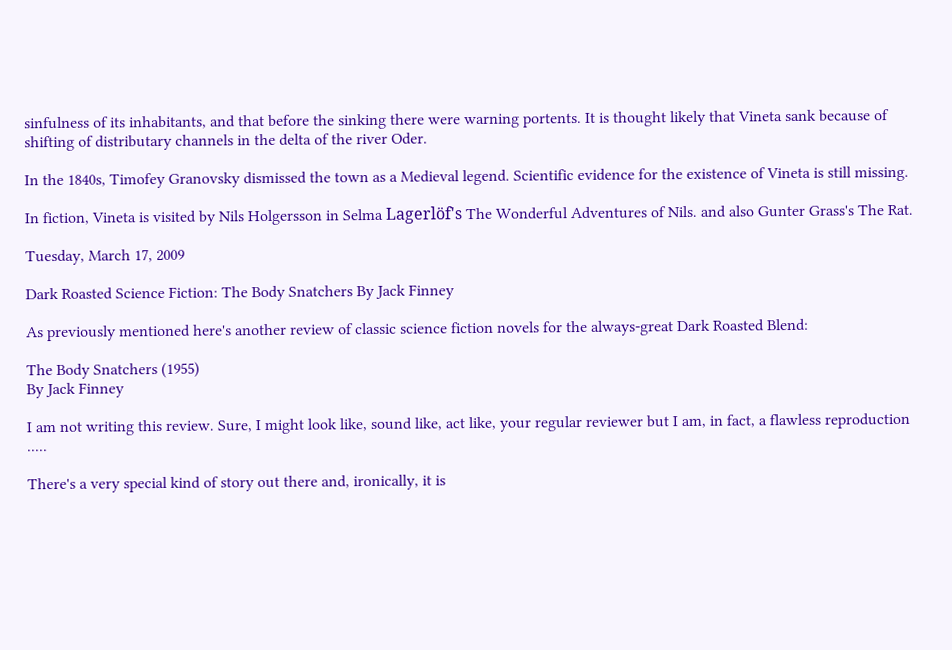sinfulness of its inhabitants, and that before the sinking there were warning portents. It is thought likely that Vineta sank because of shifting of distributary channels in the delta of the river Oder.

In the 1840s, Timofey Granovsky dismissed the town as a Medieval legend. Scientific evidence for the existence of Vineta is still missing.

In fiction, Vineta is visited by Nils Holgersson in Selma Lagerlöf's The Wonderful Adventures of Nils. and also Gunter Grass's The Rat.

Tuesday, March 17, 2009

Dark Roasted Science Fiction: The Body Snatchers By Jack Finney

As previously mentioned here's another review of classic science fiction novels for the always-great Dark Roasted Blend:

The Body Snatchers (1955)
By Jack Finney

I am not writing this review. Sure, I might look like, sound like, act like, your regular reviewer but I am, in fact, a flawless reproduction .....

There's a very special kind of story out there and, ironically, it is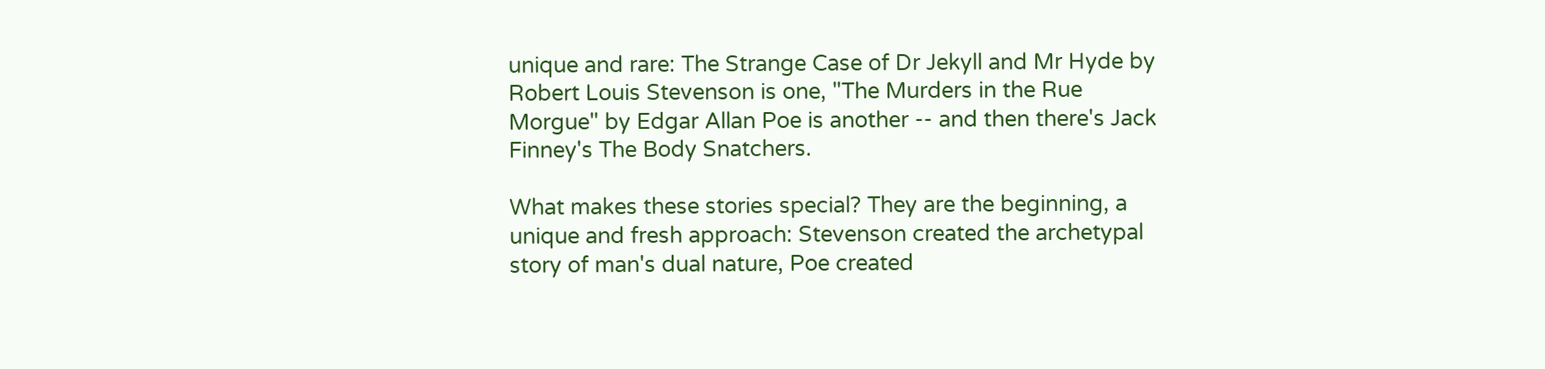unique and rare: The Strange Case of Dr Jekyll and Mr Hyde by Robert Louis Stevenson is one, "The Murders in the Rue Morgue" by Edgar Allan Poe is another -- and then there's Jack Finney's The Body Snatchers.

What makes these stories special? They are the beginning, a unique and fresh approach: Stevenson created the archetypal story of man's dual nature, Poe created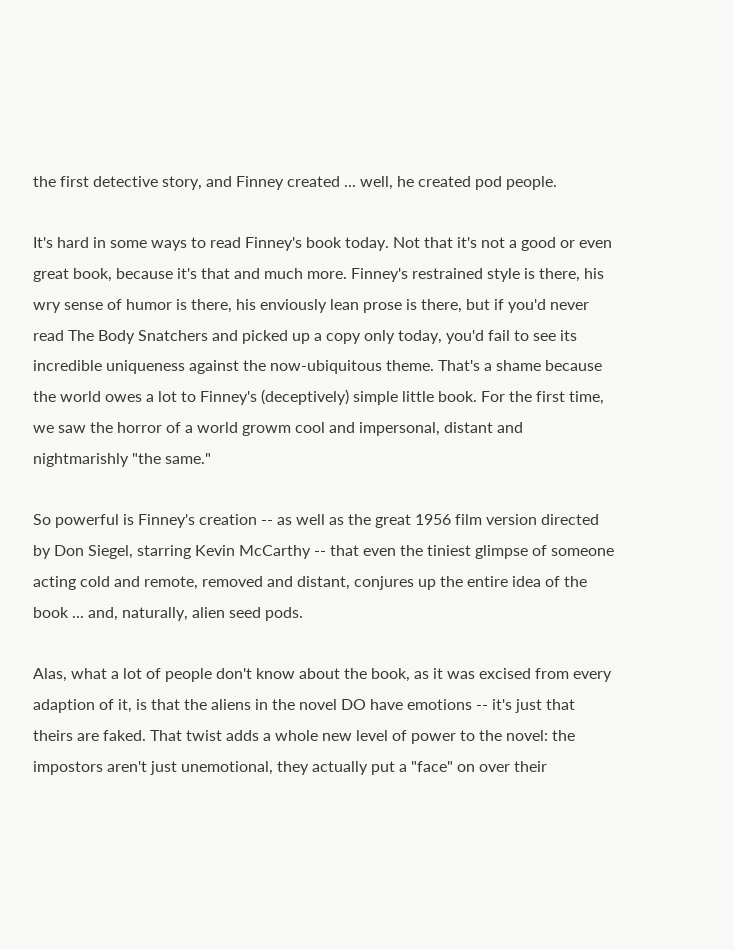the first detective story, and Finney created ... well, he created pod people.

It's hard in some ways to read Finney's book today. Not that it's not a good or even great book, because it's that and much more. Finney's restrained style is there, his wry sense of humor is there, his enviously lean prose is there, but if you'd never read The Body Snatchers and picked up a copy only today, you'd fail to see its incredible uniqueness against the now-ubiquitous theme. That's a shame because the world owes a lot to Finney's (deceptively) simple little book. For the first time, we saw the horror of a world growm cool and impersonal, distant and nightmarishly "the same."

So powerful is Finney's creation -- as well as the great 1956 film version directed by Don Siegel, starring Kevin McCarthy -- that even the tiniest glimpse of someone acting cold and remote, removed and distant, conjures up the entire idea of the book ... and, naturally, alien seed pods.

Alas, what a lot of people don't know about the book, as it was excised from every adaption of it, is that the aliens in the novel DO have emotions -- it's just that theirs are faked. That twist adds a whole new level of power to the novel: the impostors aren't just unemotional, they actually put a "face" on over their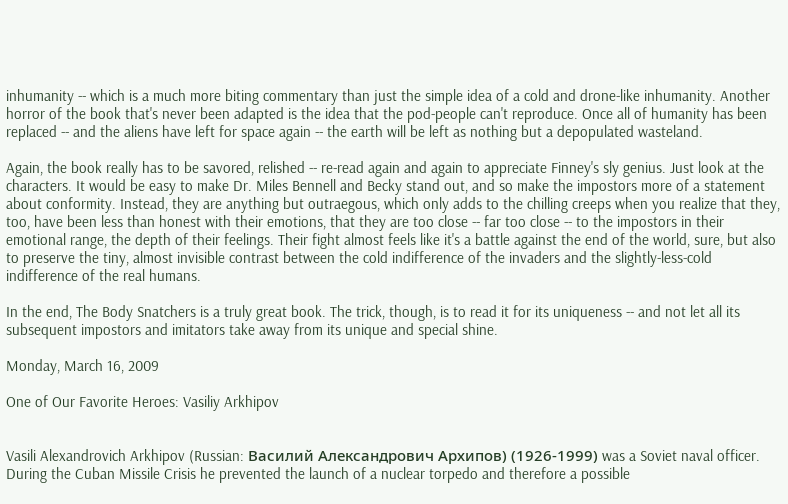inhumanity -- which is a much more biting commentary than just the simple idea of a cold and drone-like inhumanity. Another horror of the book that's never been adapted is the idea that the pod-people can't reproduce. Once all of humanity has been replaced -- and the aliens have left for space again -- the earth will be left as nothing but a depopulated wasteland.

Again, the book really has to be savored, relished -- re-read again and again to appreciate Finney's sly genius. Just look at the characters. It would be easy to make Dr. Miles Bennell and Becky stand out, and so make the impostors more of a statement about conformity. Instead, they are anything but outraegous, which only adds to the chilling creeps when you realize that they, too, have been less than honest with their emotions, that they are too close -- far too close -- to the impostors in their emotional range, the depth of their feelings. Their fight almost feels like it's a battle against the end of the world, sure, but also to preserve the tiny, almost invisible contrast between the cold indifference of the invaders and the slightly-less-cold indifference of the real humans.

In the end, The Body Snatchers is a truly great book. The trick, though, is to read it for its uniqueness -- and not let all its subsequent impostors and imitators take away from its unique and special shine.

Monday, March 16, 2009

One of Our Favorite Heroes: Vasiliy Arkhipov


Vasili Alexandrovich Arkhipov (Russian: Василий Александрович Архипов) (1926-1999) was a Soviet naval officer. During the Cuban Missile Crisis he prevented the launch of a nuclear torpedo and therefore a possible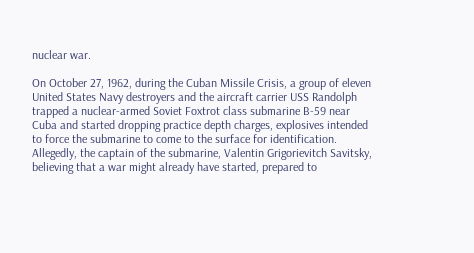nuclear war.

On October 27, 1962, during the Cuban Missile Crisis, a group of eleven United States Navy destroyers and the aircraft carrier USS Randolph trapped a nuclear-armed Soviet Foxtrot class submarine B-59 near Cuba and started dropping practice depth charges, explosives intended to force the submarine to come to the surface for identification. Allegedly, the captain of the submarine, Valentin Grigorievitch Savitsky, believing that a war might already have started, prepared to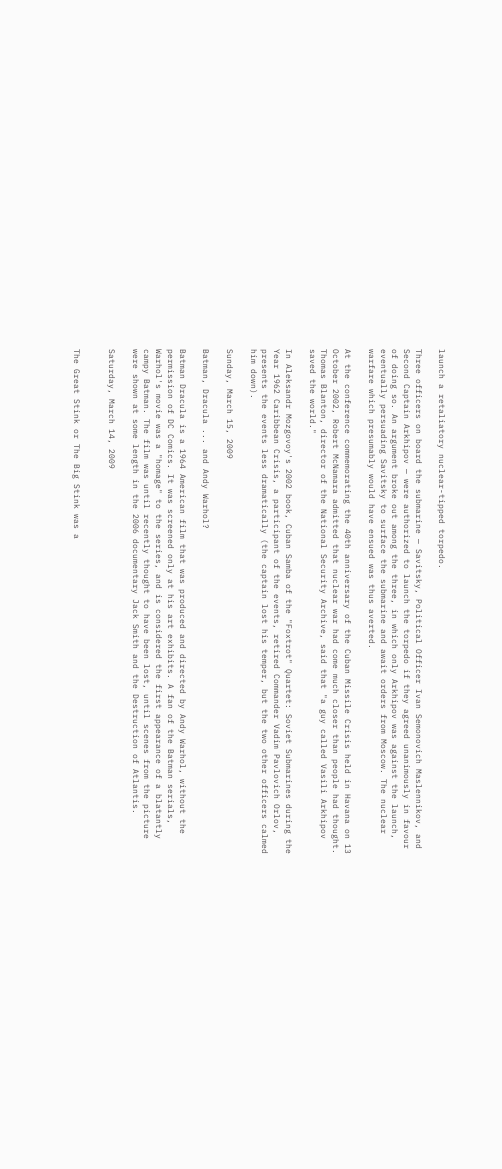launch a retaliatory nuclear-tipped torpedo.

Three officers on board the submarine — Savitsky, Political Officer Ivan Semonovich Maslennikov, and Second Captain Arkhipov — were authorized to launch the torpedo if they agreed unanimously in favour of doing so. An argument broke out among the three, in which only Arkhipov was against the launch, eventually persuading Savitsky to surface the submarine and await orders from Moscow. The nuclear warfare which presumably would have ensued was thus averted.

At the conference commemorating the 40th anniversary of the Cuban Missile Crisis held in Havana on 13 October 2002, Robert McNamara admitted that nuclear war had come much closer than people had thought. Thomas Blanton, director of the National Security Archive, said that "a guy called Vasili Arkhipov saved the world."

In Aleksandr Mozgovoy's 2002 book, Cuban Samba of the "Foxtrot" Quartet: Soviet Submarines during the Year 1962 Caribbean Crisis, a participant of the events, retired Commander Vadim Pavlovich Orlov, presents the events less dramatically (the captain lost his temper, but the two other officers calmed him down).

Sunday, March 15, 2009

Batman, Dracula ... and Andy Warhol?

Batman Dracula is a 1964 American film that was produced and directed by Andy Warhol, without the permission of DC Comics. It was screened only at his art exhibits. A fan of the Batman serials, Warhol's movie was a "homage" to the series, and is considered the first appearance of a blatantly campy Batman. The film was until recently thought to have been lost, until scenes from the picture were shown at some length in the 2006 documentary Jack Smith and the Destruction of Atlantis.

Saturday, March 14, 2009


The Great Stink or The Big Stink was a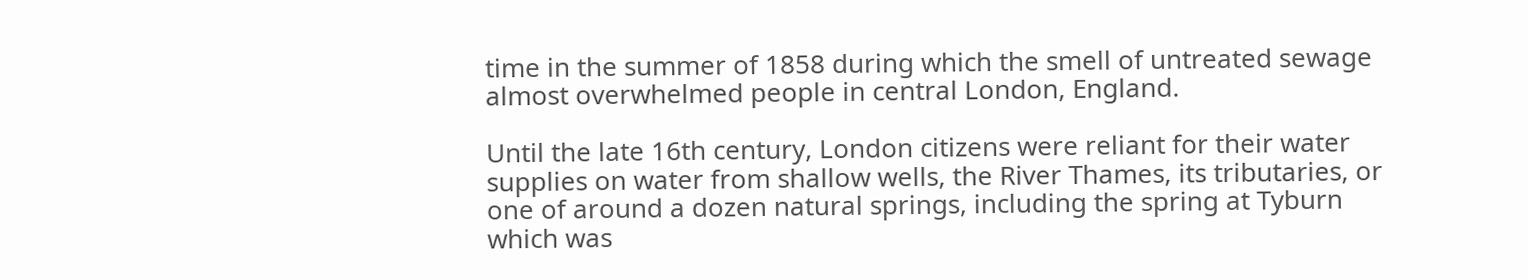time in the summer of 1858 during which the smell of untreated sewage almost overwhelmed people in central London, England.

Until the late 16th century, London citizens were reliant for their water supplies on water from shallow wells, the River Thames, its tributaries, or one of around a dozen natural springs, including the spring at Tyburn which was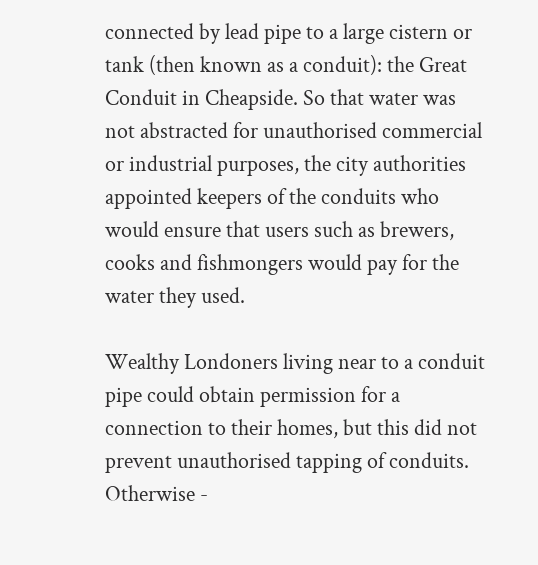connected by lead pipe to a large cistern or tank (then known as a conduit): the Great Conduit in Cheapside. So that water was not abstracted for unauthorised commercial or industrial purposes, the city authorities appointed keepers of the conduits who would ensure that users such as brewers, cooks and fishmongers would pay for the water they used.

Wealthy Londoners living near to a conduit pipe could obtain permission for a connection to their homes, but this did not prevent unauthorised tapping of conduits. Otherwise -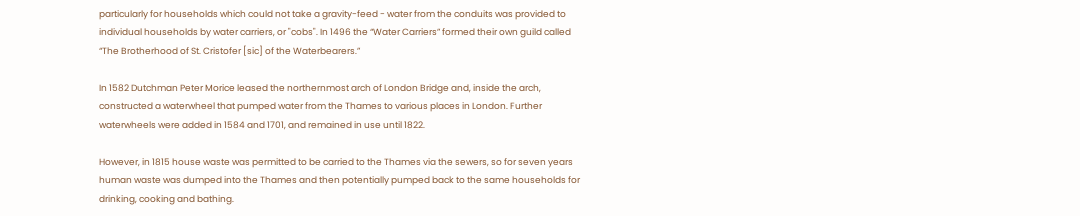particularly for households which could not take a gravity-feed - water from the conduits was provided to individual households by water carriers, or "cobs". In 1496 the “Water Carriers” formed their own guild called “The Brotherhood of St. Cristofer [sic] of the Waterbearers.”

In 1582 Dutchman Peter Morice leased the northernmost arch of London Bridge and, inside the arch, constructed a waterwheel that pumped water from the Thames to various places in London. Further waterwheels were added in 1584 and 1701, and remained in use until 1822.

However, in 1815 house waste was permitted to be carried to the Thames via the sewers, so for seven years human waste was dumped into the Thames and then potentially pumped back to the same households for drinking, cooking and bathing.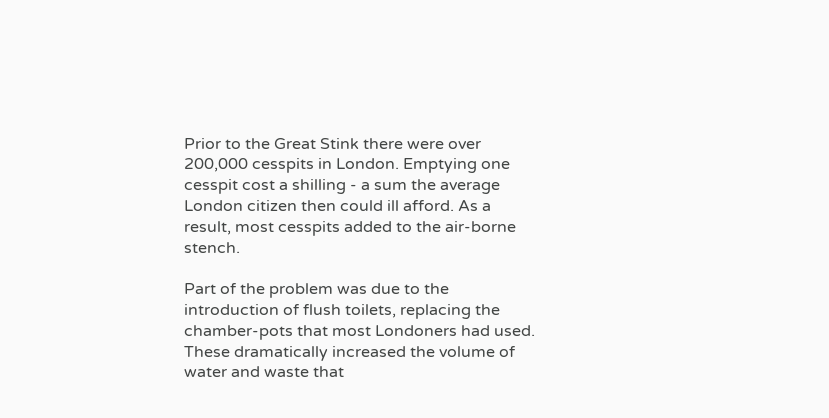Prior to the Great Stink there were over 200,000 cesspits in London. Emptying one cesspit cost a shilling - a sum the average London citizen then could ill afford. As a result, most cesspits added to the air-borne stench.

Part of the problem was due to the introduction of flush toilets, replacing the chamber-pots that most Londoners had used. These dramatically increased the volume of water and waste that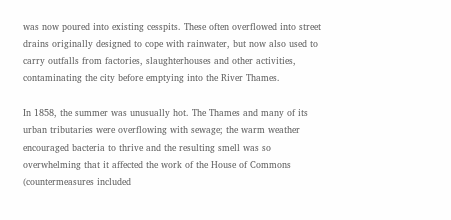was now poured into existing cesspits. These often overflowed into street drains originally designed to cope with rainwater, but now also used to carry outfalls from factories, slaughterhouses and other activities, contaminating the city before emptying into the River Thames.

In 1858, the summer was unusually hot. The Thames and many of its urban tributaries were overflowing with sewage; the warm weather encouraged bacteria to thrive and the resulting smell was so overwhelming that it affected the work of the House of Commons (countermeasures included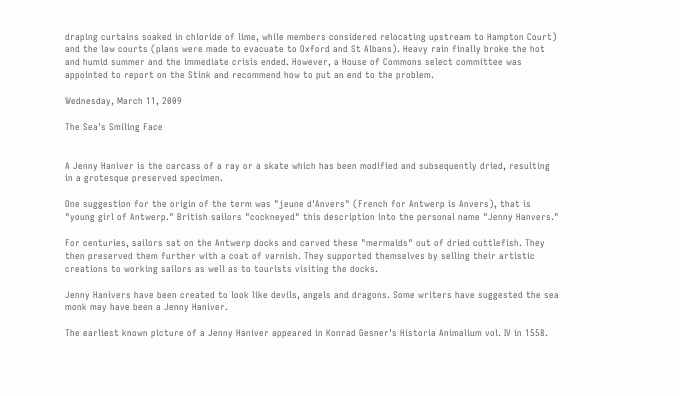draping curtains soaked in chloride of lime, while members considered relocating upstream to Hampton Court) and the law courts (plans were made to evacuate to Oxford and St Albans). Heavy rain finally broke the hot and humid summer and the immediate crisis ended. However, a House of Commons select committee was appointed to report on the Stink and recommend how to put an end to the problem.

Wednesday, March 11, 2009

The Sea's Smiling Face


A Jenny Haniver is the carcass of a ray or a skate which has been modified and subsequently dried, resulting in a grotesque preserved specimen.

One suggestion for the origin of the term was "jeune d'Anvers" (French for Antwerp is Anvers), that is "young girl of Antwerp." British sailors "cockneyed" this description into the personal name "Jenny Hanvers."

For centuries, sailors sat on the Antwerp docks and carved these "mermaids" out of dried cuttlefish. They then preserved them further with a coat of varnish. They supported themselves by selling their artistic creations to working sailors as well as to tourists visiting the docks.

Jenny Hanivers have been created to look like devils, angels and dragons. Some writers have suggested the sea monk may have been a Jenny Haniver.

The earliest known picture of a Jenny Haniver appeared in Konrad Gesner's Historia Animalium vol. IV in 1558.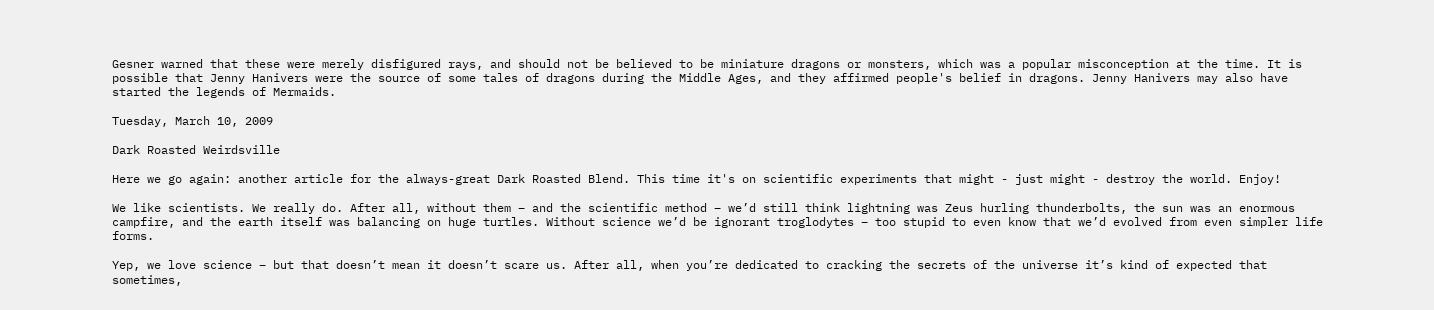Gesner warned that these were merely disfigured rays, and should not be believed to be miniature dragons or monsters, which was a popular misconception at the time. It is possible that Jenny Hanivers were the source of some tales of dragons during the Middle Ages, and they affirmed people's belief in dragons. Jenny Hanivers may also have started the legends of Mermaids.

Tuesday, March 10, 2009

Dark Roasted Weirdsville

Here we go again: another article for the always-great Dark Roasted Blend. This time it's on scientific experiments that might - just might - destroy the world. Enjoy!

We like scientists. We really do. After all, without them – and the scientific method – we’d still think lightning was Zeus hurling thunderbolts, the sun was an enormous campfire, and the earth itself was balancing on huge turtles. Without science we’d be ignorant troglodytes – too stupid to even know that we’d evolved from even simpler life forms.

Yep, we love science – but that doesn’t mean it doesn’t scare us. After all, when you’re dedicated to cracking the secrets of the universe it’s kind of expected that sometimes,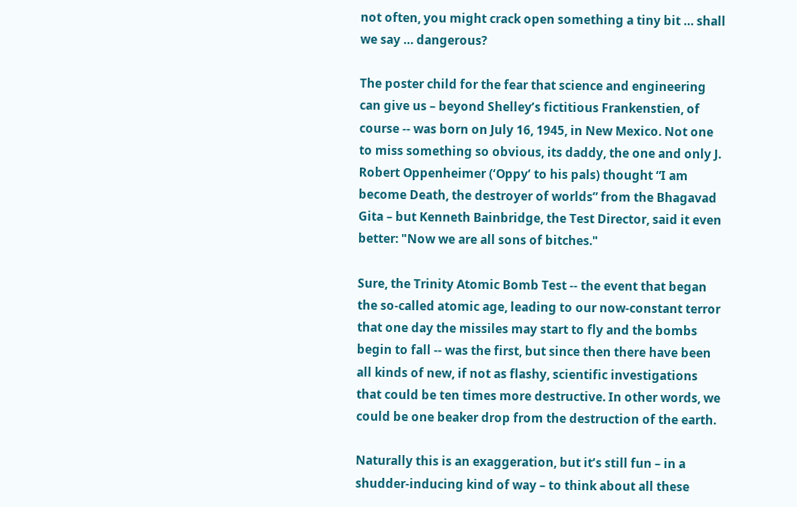not often, you might crack open something a tiny bit … shall we say … dangerous?

The poster child for the fear that science and engineering can give us – beyond Shelley’s fictitious Frankenstien, of course -- was born on July 16, 1945, in New Mexico. Not one to miss something so obvious, its daddy, the one and only J. Robert Oppenheimer (‘Oppy’ to his pals) thought “I am become Death, the destroyer of worlds” from the Bhagavad Gita – but Kenneth Bainbridge, the Test Director, said it even better: "Now we are all sons of bitches."

Sure, the Trinity Atomic Bomb Test -- the event that began the so-called atomic age, leading to our now-constant terror that one day the missiles may start to fly and the bombs begin to fall -- was the first, but since then there have been all kinds of new, if not as flashy, scientific investigations that could be ten times more destructive. In other words, we could be one beaker drop from the destruction of the earth.

Naturally this is an exaggeration, but it’s still fun – in a shudder-inducing kind of way – to think about all these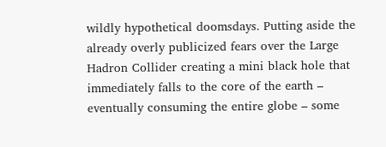wildly hypothetical doomsdays. Putting aside the already overly publicized fears over the Large Hadron Collider creating a mini black hole that immediately falls to the core of the earth – eventually consuming the entire globe – some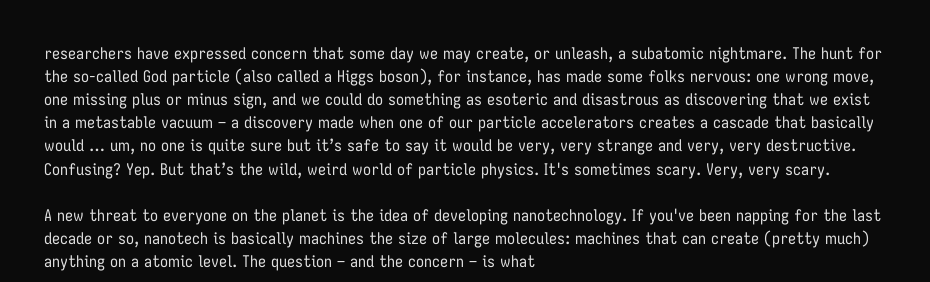researchers have expressed concern that some day we may create, or unleash, a subatomic nightmare. The hunt for the so-called God particle (also called a Higgs boson), for instance, has made some folks nervous: one wrong move, one missing plus or minus sign, and we could do something as esoteric and disastrous as discovering that we exist in a metastable vacuum – a discovery made when one of our particle accelerators creates a cascade that basically would … um, no one is quite sure but it’s safe to say it would be very, very strange and very, very destructive. Confusing? Yep. But that’s the wild, weird world of particle physics. It's sometimes scary. Very, very scary.

A new threat to everyone on the planet is the idea of developing nanotechnology. If you've been napping for the last decade or so, nanotech is basically machines the size of large molecules: machines that can create (pretty much) anything on a atomic level. The question – and the concern – is what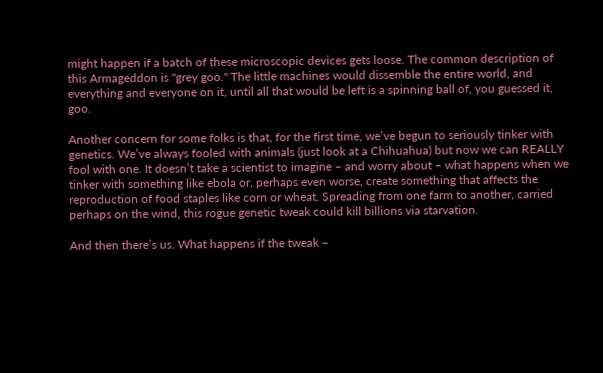might happen if a batch of these microscopic devices gets loose. The common description of this Armageddon is "grey goo." The little machines would dissemble the entire world, and everything and everyone on it, until all that would be left is a spinning ball of, you guessed it, goo.

Another concern for some folks is that, for the first time, we’ve begun to seriously tinker with genetics. We’ve always fooled with animals (just look at a Chihuahua) but now we can REALLY fool with one. It doesn’t take a scientist to imagine – and worry about – what happens when we tinker with something like ebola or, perhaps even worse, create something that affects the reproduction of food staples like corn or wheat. Spreading from one farm to another, carried perhaps on the wind, this rogue genetic tweak could kill billions via starvation.

And then there’s us. What happens if the tweak –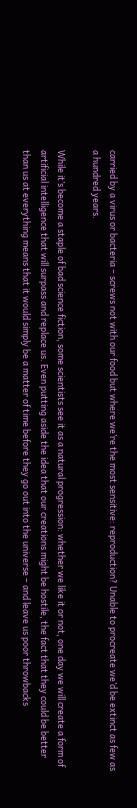carried by a virus or bacteria – screws not with our food but where we’re the most sensitive: reproduction? Unable to procreate we’d be extinct as few as a hundred years.

While it’s become a staple of bad science fiction, some scientists see it as a natural progression: whether we like it or not, one day we will create a form of artificial intelligence that will surpass and replace us. Even putting aside the idea that our creations might be hostile, the fact that they could be better than us at everything means that it would simply be a matter of time before they go out into the universe – and leave us poor throwbacks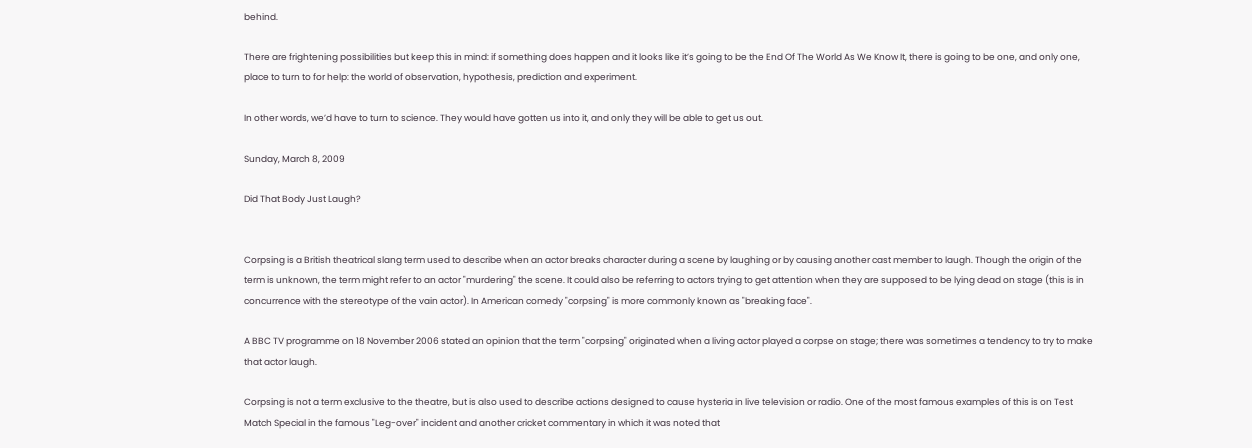behind.

There are frightening possibilities but keep this in mind: if something does happen and it looks like it’s going to be the End Of The World As We Know It, there is going to be one, and only one, place to turn to for help: the world of observation, hypothesis, prediction and experiment.

In other words, we’d have to turn to science. They would have gotten us into it, and only they will be able to get us out.

Sunday, March 8, 2009

Did That Body Just Laugh?


Corpsing is a British theatrical slang term used to describe when an actor breaks character during a scene by laughing or by causing another cast member to laugh. Though the origin of the term is unknown, the term might refer to an actor "murdering" the scene. It could also be referring to actors trying to get attention when they are supposed to be lying dead on stage (this is in concurrence with the stereotype of the vain actor). In American comedy "corpsing" is more commonly known as "breaking face".

A BBC TV programme on 18 November 2006 stated an opinion that the term "corpsing" originated when a living actor played a corpse on stage; there was sometimes a tendency to try to make that actor laugh.

Corpsing is not a term exclusive to the theatre, but is also used to describe actions designed to cause hysteria in live television or radio. One of the most famous examples of this is on Test Match Special in the famous "Leg-over" incident and another cricket commentary in which it was noted that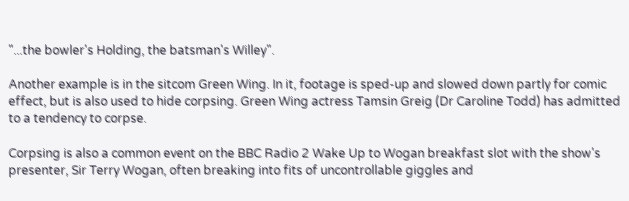"...the bowler's Holding, the batsman's Willey".

Another example is in the sitcom Green Wing. In it, footage is sped-up and slowed down partly for comic effect, but is also used to hide corpsing. Green Wing actress Tamsin Greig (Dr Caroline Todd) has admitted to a tendency to corpse.

Corpsing is also a common event on the BBC Radio 2 Wake Up to Wogan breakfast slot with the show's presenter, Sir Terry Wogan, often breaking into fits of uncontrollable giggles and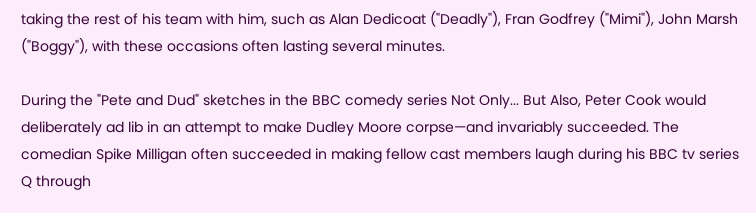taking the rest of his team with him, such as Alan Dedicoat ("Deadly"), Fran Godfrey ("Mimi"), John Marsh ("Boggy"), with these occasions often lasting several minutes.

During the "Pete and Dud" sketches in the BBC comedy series Not Only... But Also, Peter Cook would deliberately ad lib in an attempt to make Dudley Moore corpse—and invariably succeeded. The comedian Spike Milligan often succeeded in making fellow cast members laugh during his BBC tv series Q through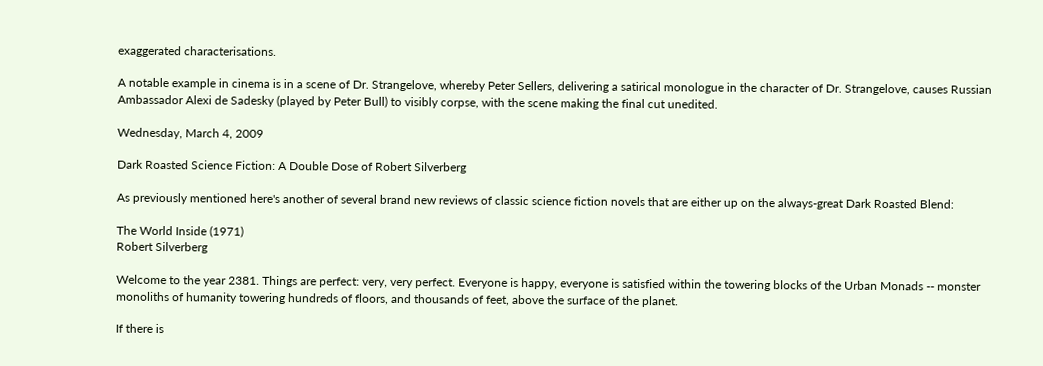exaggerated characterisations.

A notable example in cinema is in a scene of Dr. Strangelove, whereby Peter Sellers, delivering a satirical monologue in the character of Dr. Strangelove, causes Russian Ambassador Alexi de Sadesky (played by Peter Bull) to visibly corpse, with the scene making the final cut unedited.

Wednesday, March 4, 2009

Dark Roasted Science Fiction: A Double Dose of Robert Silverberg

As previously mentioned here's another of several brand new reviews of classic science fiction novels that are either up on the always-great Dark Roasted Blend:

The World Inside (1971)
Robert Silverberg

Welcome to the year 2381. Things are perfect: very, very perfect. Everyone is happy, everyone is satisfied within the towering blocks of the Urban Monads -- monster monoliths of humanity towering hundreds of floors, and thousands of feet, above the surface of the planet.

If there is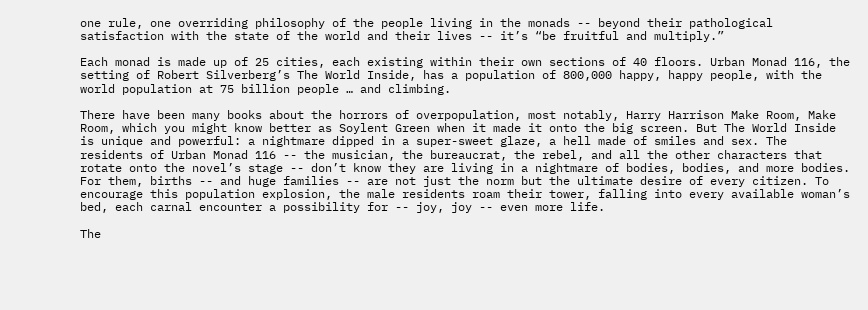one rule, one overriding philosophy of the people living in the monads -- beyond their pathological satisfaction with the state of the world and their lives -- it’s “be fruitful and multiply.”

Each monad is made up of 25 cities, each existing within their own sections of 40 floors. Urban Monad 116, the setting of Robert Silverberg’s The World Inside, has a population of 800,000 happy, happy people, with the world population at 75 billion people … and climbing.

There have been many books about the horrors of overpopulation, most notably, Harry Harrison Make Room, Make Room, which you might know better as Soylent Green when it made it onto the big screen. But The World Inside is unique and powerful: a nightmare dipped in a super-sweet glaze, a hell made of smiles and sex. The residents of Urban Monad 116 -- the musician, the bureaucrat, the rebel, and all the other characters that rotate onto the novel’s stage -- don’t know they are living in a nightmare of bodies, bodies, and more bodies. For them, births -- and huge families -- are not just the norm but the ultimate desire of every citizen. To encourage this population explosion, the male residents roam their tower, falling into every available woman’s bed, each carnal encounter a possibility for -- joy, joy -- even more life.

The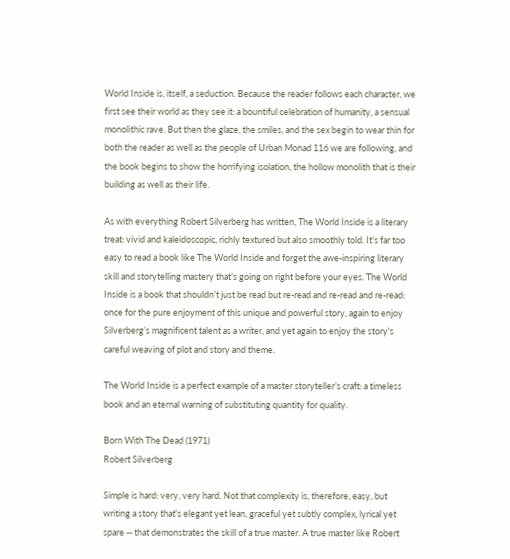World Inside is, itself, a seduction. Because the reader follows each character, we first see their world as they see it: a bountiful celebration of humanity, a sensual monolithic rave. But then the glaze, the smiles, and the sex begin to wear thin for both the reader as well as the people of Urban Monad 116 we are following, and the book begins to show the horrifying isolation, the hollow monolith that is their building as well as their life.

As with everything Robert Silverberg has written, The World Inside is a literary treat: vivid and kaleidoscopic, richly textured but also smoothly told. It’s far too easy to read a book like The World Inside and forget the awe-inspiring literary skill and storytelling mastery that’s going on right before your eyes. The World Inside is a book that shouldn’t just be read but re-read and re-read and re-read: once for the pure enjoyment of this unique and powerful story, again to enjoy Silverberg’s magnificent talent as a writer, and yet again to enjoy the story's careful weaving of plot and story and theme.

The World Inside is a perfect example of a master storyteller’s craft: a timeless book and an eternal warning of substituting quantity for quality.

Born With The Dead (1971)
Robert Silverberg

Simple is hard: very, very hard. Not that complexity is, therefore, easy, but writing a story that's elegant yet lean, graceful yet subtly complex, lyrical yet spare -- that demonstrates the skill of a true master. A true master like Robert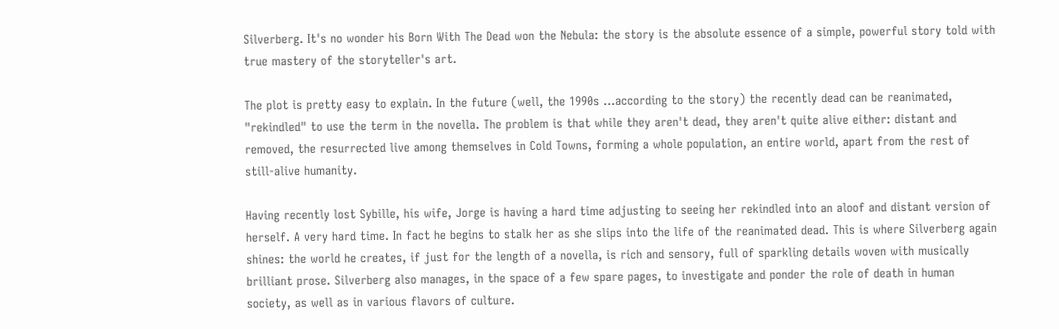Silverberg. It's no wonder his Born With The Dead won the Nebula: the story is the absolute essence of a simple, powerful story told with true mastery of the storyteller's art.

The plot is pretty easy to explain. In the future (well, the 1990s ...according to the story) the recently dead can be reanimated, "rekindled" to use the term in the novella. The problem is that while they aren't dead, they aren't quite alive either: distant and removed, the resurrected live among themselves in Cold Towns, forming a whole population, an entire world, apart from the rest of still-alive humanity.

Having recently lost Sybille, his wife, Jorge is having a hard time adjusting to seeing her rekindled into an aloof and distant version of herself. A very hard time. In fact he begins to stalk her as she slips into the life of the reanimated dead. This is where Silverberg again shines: the world he creates, if just for the length of a novella, is rich and sensory, full of sparkling details woven with musically brilliant prose. Silverberg also manages, in the space of a few spare pages, to investigate and ponder the role of death in human society, as well as in various flavors of culture.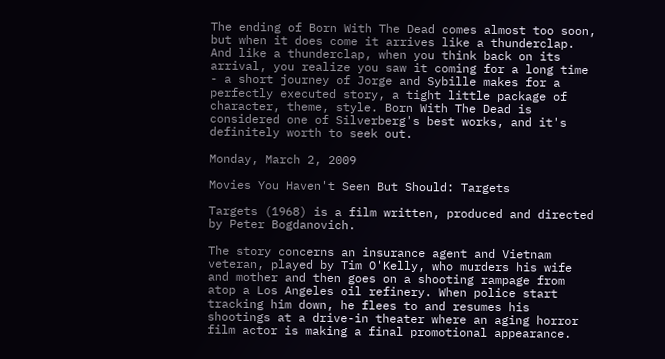The ending of Born With The Dead comes almost too soon, but when it does come it arrives like a thunderclap. And like a thunderclap, when you think back on its arrival, you realize you saw it coming for a long time - a short journey of Jorge and Sybille makes for a perfectly executed story, a tight little package of character, theme, style. Born With The Dead is considered one of Silverberg's best works, and it's definitely worth to seek out.

Monday, March 2, 2009

Movies You Haven't Seen But Should: Targets

Targets (1968) is a film written, produced and directed by Peter Bogdanovich.

The story concerns an insurance agent and Vietnam veteran, played by Tim O'Kelly, who murders his wife and mother and then goes on a shooting rampage from atop a Los Angeles oil refinery. When police start tracking him down, he flees to and resumes his shootings at a drive-in theater where an aging horror film actor is making a final promotional appearance.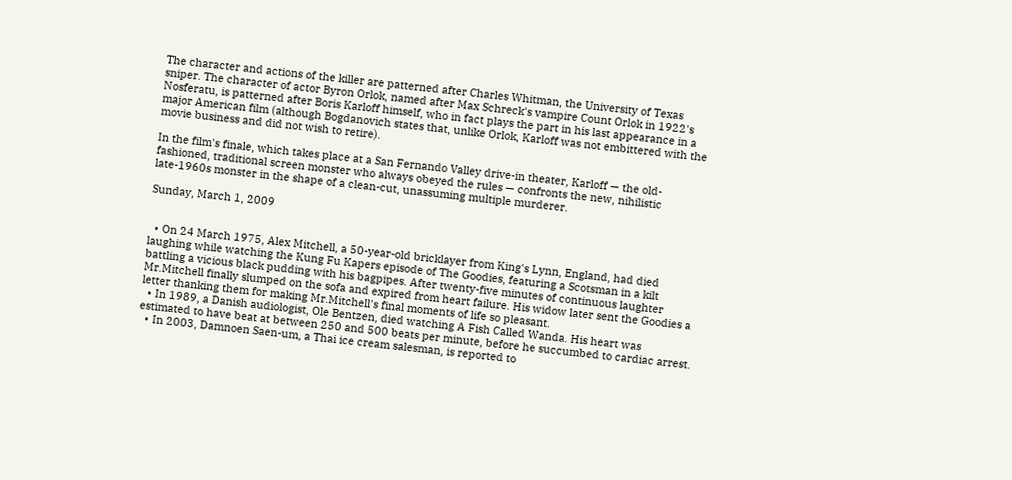The character and actions of the killer are patterned after Charles Whitman, the University of Texas sniper. The character of actor Byron Orlok, named after Max Schreck's vampire Count Orlok in 1922's Nosferatu, is patterned after Boris Karloff himself, who in fact plays the part in his last appearance in a major American film (although Bogdanovich states that, unlike Orlok, Karloff was not embittered with the movie business and did not wish to retire).

In the film's finale, which takes place at a San Fernando Valley drive-in theater, Karloff — the old-fashioned, traditional screen monster who always obeyed the rules — confronts the new, nihilistic late-1960s monster in the shape of a clean-cut, unassuming multiple murderer.

Sunday, March 1, 2009


  • On 24 March 1975, Alex Mitchell, a 50-year-old bricklayer from King's Lynn, England, had died laughing while watching the Kung Fu Kapers episode of The Goodies, featuring a Scotsman in a kilt battling a vicious black pudding with his bagpipes. After twenty-five minutes of continuous laughter Mr.Mitchell finally slumped on the sofa and expired from heart failure. His widow later sent the Goodies a letter thanking them for making Mr.Mitchell's final moments of life so pleasant.
  • In 1989, a Danish audiologist, Ole Bentzen, died watching A Fish Called Wanda. His heart was estimated to have beat at between 250 and 500 beats per minute, before he succumbed to cardiac arrest.
  • In 2003, Damnoen Saen-um, a Thai ice cream salesman, is reported to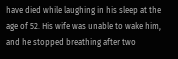have died while laughing in his sleep at the age of 52. His wife was unable to wake him, and he stopped breathing after two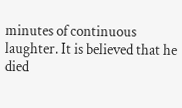minutes of continuous laughter. It is believed that he died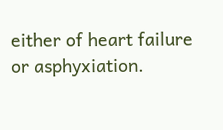either of heart failure or asphyxiation.